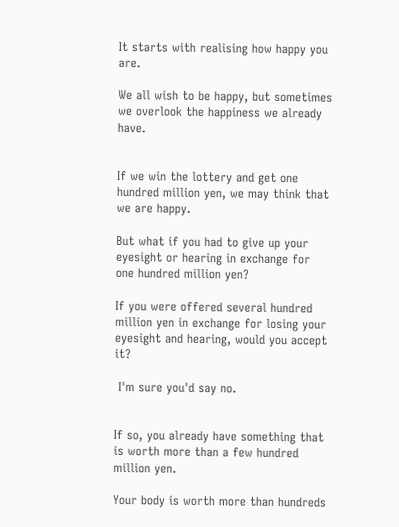It starts with realising how happy you are.

We all wish to be happy, but sometimes we overlook the happiness we already have.


If we win the lottery and get one hundred million yen, we may think that we are happy.

But what if you had to give up your eyesight or hearing in exchange for one hundred million yen?

If you were offered several hundred million yen in exchange for losing your eyesight and hearing, would you accept it?

 I'm sure you'd say no.


If so, you already have something that is worth more than a few hundred million yen.

Your body is worth more than hundreds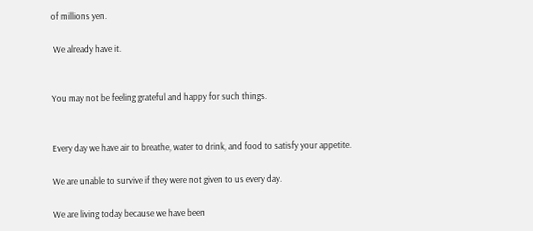of millions yen.

 We already have it.


You may not be feeling grateful and happy for such things.


Every day we have air to breathe, water to drink, and food to satisfy your appetite.

We are unable to survive if they were not given to us every day.

We are living today because we have been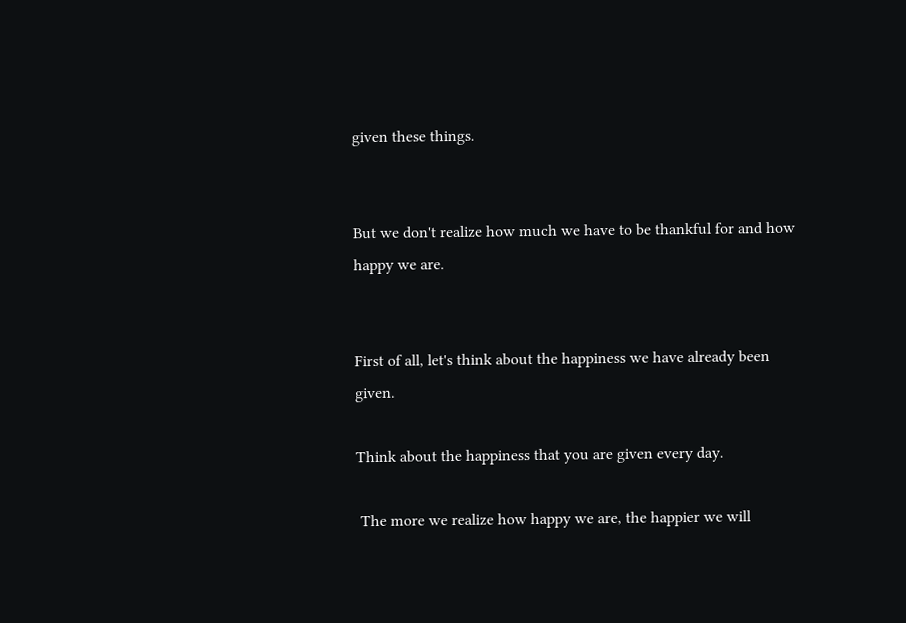given these things.


But we don't realize how much we have to be thankful for and how happy we are.


First of all, let's think about the happiness we have already been given.

Think about the happiness that you are given every day.

 The more we realize how happy we are, the happier we will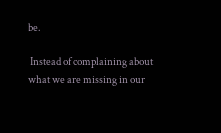be.

 Instead of complaining about what we are missing in our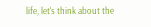life, let's think about the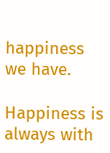happiness we have.

Happiness is always with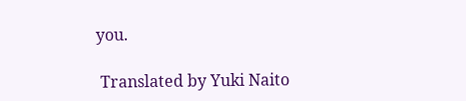you.

 Translated by Yuki Naito